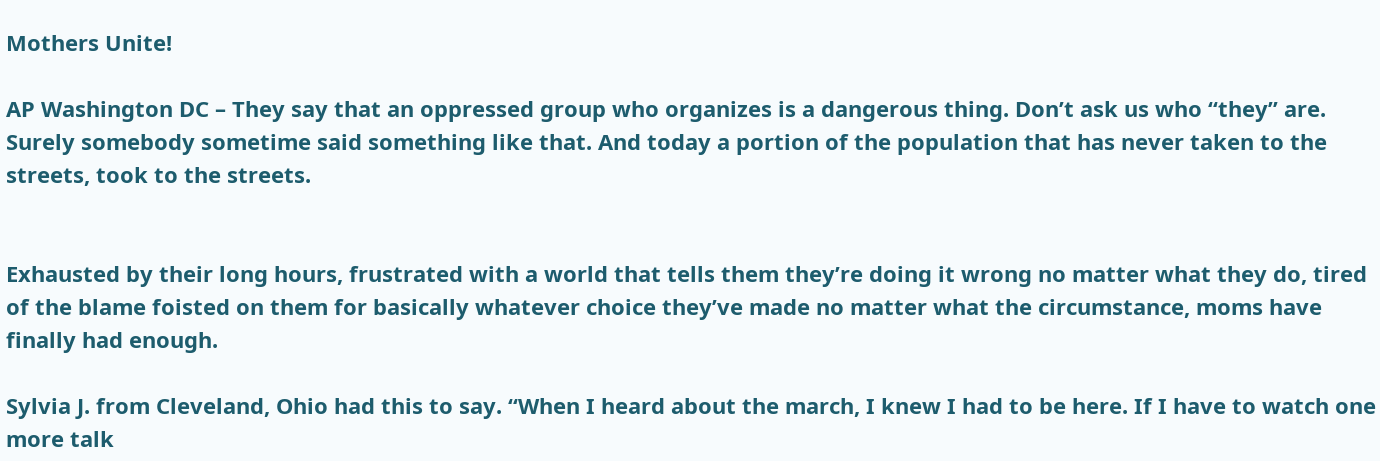Mothers Unite!

AP Washington DC – They say that an oppressed group who organizes is a dangerous thing. Don’t ask us who “they” are. Surely somebody sometime said something like that. And today a portion of the population that has never taken to the streets, took to the streets.


Exhausted by their long hours, frustrated with a world that tells them they’re doing it wrong no matter what they do, tired of the blame foisted on them for basically whatever choice they’ve made no matter what the circumstance, moms have finally had enough.

Sylvia J. from Cleveland, Ohio had this to say. “When I heard about the march, I knew I had to be here. If I have to watch one more talk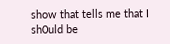show that tells me that I sh0uld be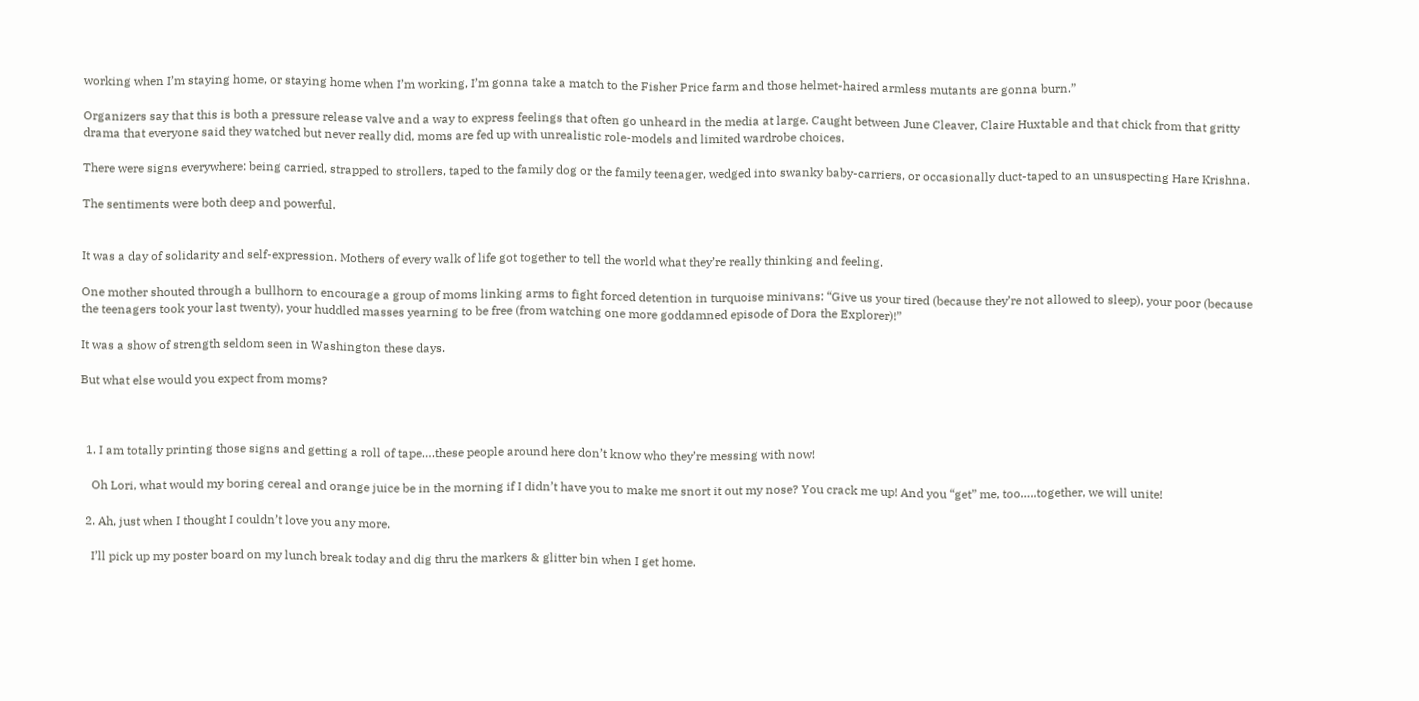working when I’m staying home, or staying home when I’m working, I’m gonna take a match to the Fisher Price farm and those helmet-haired armless mutants are gonna burn.”

Organizers say that this is both a pressure release valve and a way to express feelings that often go unheard in the media at large. Caught between June Cleaver, Claire Huxtable and that chick from that gritty drama that everyone said they watched but never really did, moms are fed up with unrealistic role-models and limited wardrobe choices.

There were signs everywhere: being carried, strapped to strollers, taped to the family dog or the family teenager, wedged into swanky baby-carriers, or occasionally duct-taped to an unsuspecting Hare Krishna.

The sentiments were both deep and powerful.


It was a day of solidarity and self-expression. Mothers of every walk of life got together to tell the world what they’re really thinking and feeling.

One mother shouted through a bullhorn to encourage a group of moms linking arms to fight forced detention in turquoise minivans: “Give us your tired (because they’re not allowed to sleep), your poor (because the teenagers took your last twenty), your huddled masses yearning to be free (from watching one more goddamned episode of Dora the Explorer)!”

It was a show of strength seldom seen in Washington these days.

But what else would you expect from moms?



  1. I am totally printing those signs and getting a roll of tape….these people around here don’t know who they’re messing with now!

    Oh Lori, what would my boring cereal and orange juice be in the morning if I didn’t have you to make me snort it out my nose? You crack me up! And you “get” me, too…..together, we will unite!

  2. Ah, just when I thought I couldn’t love you any more.

    I’ll pick up my poster board on my lunch break today and dig thru the markers & glitter bin when I get home.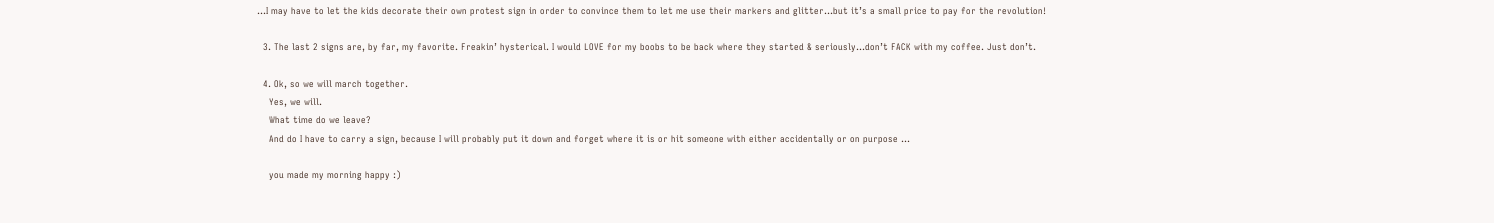…I may have to let the kids decorate their own protest sign in order to convince them to let me use their markers and glitter…but it’s a small price to pay for the revolution!

  3. The last 2 signs are, by far, my favorite. Freakin’ hysterical. I would LOVE for my boobs to be back where they started & seriously…don’t FACK with my coffee. Just don’t.

  4. Ok, so we will march together.
    Yes, we will.
    What time do we leave?
    And do I have to carry a sign, because I will probably put it down and forget where it is or hit someone with either accidentally or on purpose …

    you made my morning happy :)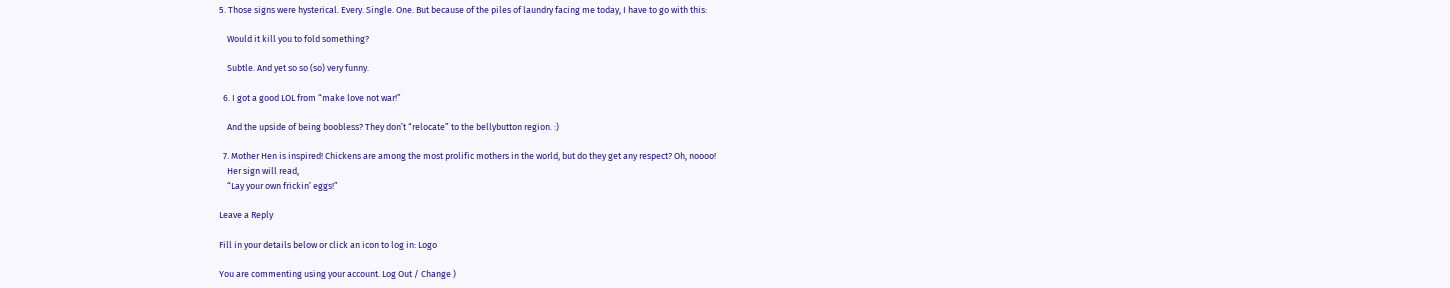5. Those signs were hysterical. Every. Single. One. But because of the piles of laundry facing me today, I have to go with this:

    Would it kill you to fold something?

    Subtle. And yet so so (so) very funny.

  6. I got a good LOL from “make love not war!”

    And the upside of being boobless? They don’t “relocate” to the bellybutton region. :)

  7. Mother Hen is inspired! Chickens are among the most prolific mothers in the world, but do they get any respect? Oh, noooo!
    Her sign will read,
    “Lay your own frickin’ eggs!”

Leave a Reply

Fill in your details below or click an icon to log in: Logo

You are commenting using your account. Log Out / Change )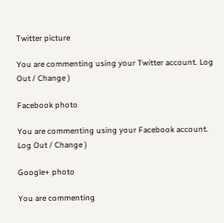Twitter picture

You are commenting using your Twitter account. Log Out / Change )

Facebook photo

You are commenting using your Facebook account. Log Out / Change )

Google+ photo

You are commenting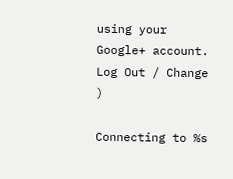using your Google+ account. Log Out / Change )

Connecting to %s